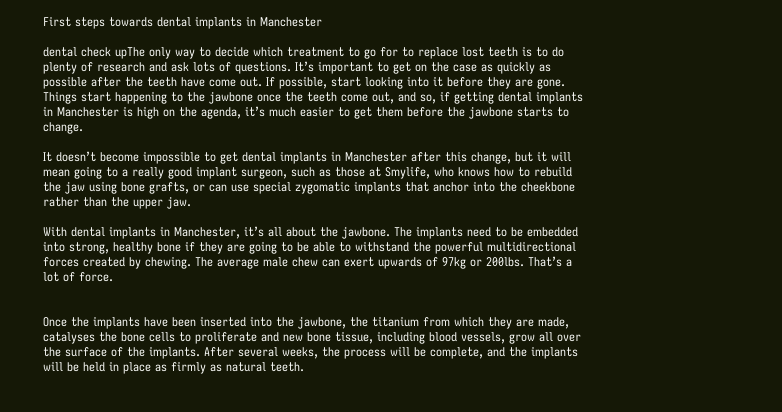First steps towards dental implants in Manchester

dental check upThe only way to decide which treatment to go for to replace lost teeth is to do plenty of research and ask lots of questions. It’s important to get on the case as quickly as possible after the teeth have come out. If possible, start looking into it before they are gone. Things start happening to the jawbone once the teeth come out, and so, if getting dental implants in Manchester is high on the agenda, it’s much easier to get them before the jawbone starts to change.

It doesn’t become impossible to get dental implants in Manchester after this change, but it will mean going to a really good implant surgeon, such as those at Smylife, who knows how to rebuild the jaw using bone grafts, or can use special zygomatic implants that anchor into the cheekbone rather than the upper jaw.

With dental implants in Manchester, it’s all about the jawbone. The implants need to be embedded into strong, healthy bone if they are going to be able to withstand the powerful multidirectional forces created by chewing. The average male chew can exert upwards of 97kg or 200lbs. That’s a lot of force.


Once the implants have been inserted into the jawbone, the titanium from which they are made, catalyses the bone cells to proliferate and new bone tissue, including blood vessels, grow all over the surface of the implants. After several weeks, the process will be complete, and the implants will be held in place as firmly as natural teeth.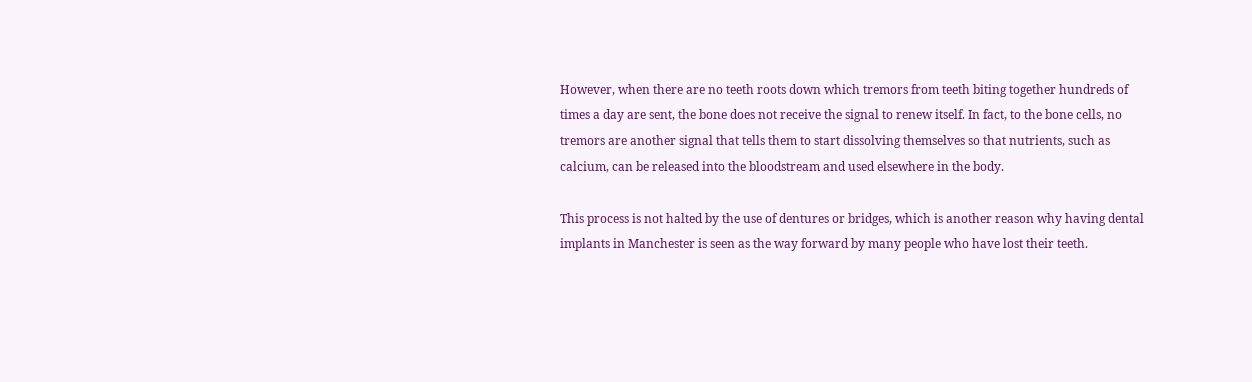However, when there are no teeth roots down which tremors from teeth biting together hundreds of times a day are sent, the bone does not receive the signal to renew itself. In fact, to the bone cells, no tremors are another signal that tells them to start dissolving themselves so that nutrients, such as calcium, can be released into the bloodstream and used elsewhere in the body.

This process is not halted by the use of dentures or bridges, which is another reason why having dental implants in Manchester is seen as the way forward by many people who have lost their teeth.